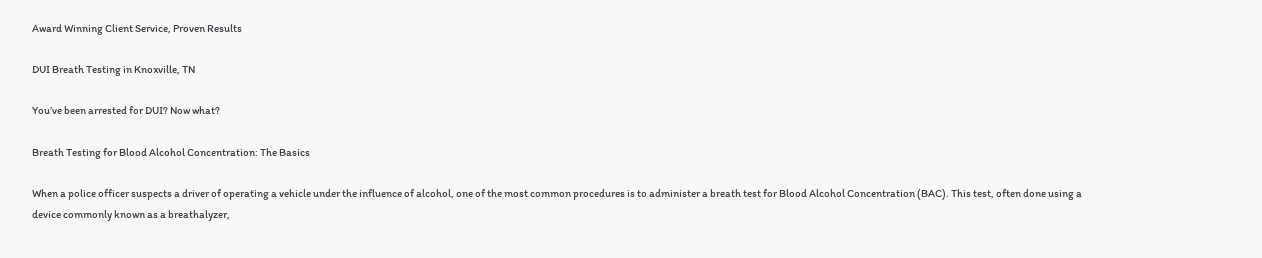Award Winning Client Service, Proven Results

DUI Breath Testing in Knoxville, TN

You’ve been arrested for DUI? Now what?

Breath Testing for Blood Alcohol Concentration: The Basics

When a police officer suspects a driver of operating a vehicle under the influence of alcohol, one of the most common procedures is to administer a breath test for Blood Alcohol Concentration (BAC). This test, often done using a device commonly known as a breathalyzer,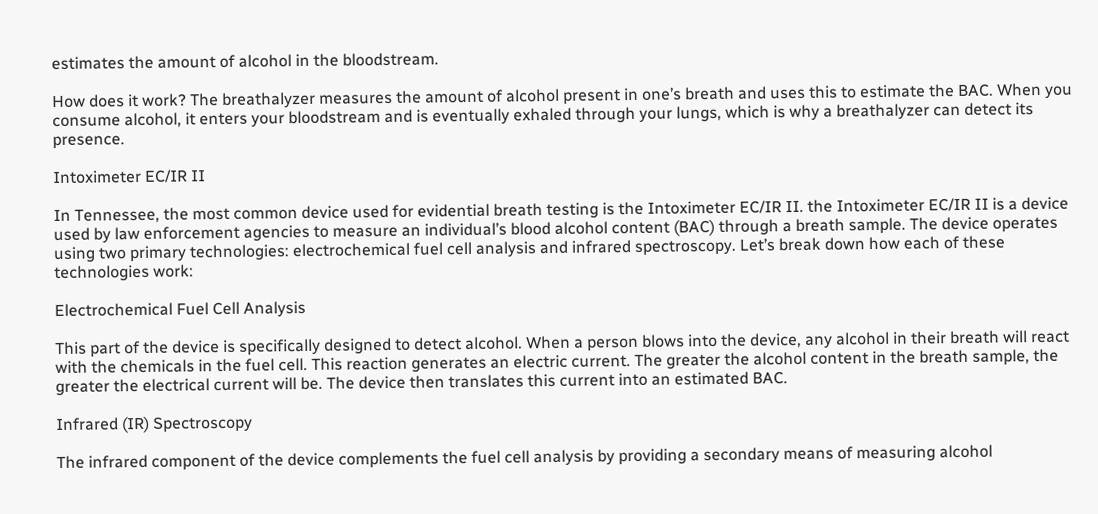estimates the amount of alcohol in the bloodstream.

How does it work? The breathalyzer measures the amount of alcohol present in one’s breath and uses this to estimate the BAC. When you consume alcohol, it enters your bloodstream and is eventually exhaled through your lungs, which is why a breathalyzer can detect its presence.

Intoximeter EC/IR II

In Tennessee, the most common device used for evidential breath testing is the Intoximeter EC/IR II. the Intoximeter EC/IR II is a device used by law enforcement agencies to measure an individual’s blood alcohol content (BAC) through a breath sample. The device operates using two primary technologies: electrochemical fuel cell analysis and infrared spectroscopy. Let’s break down how each of these technologies work:

Electrochemical Fuel Cell Analysis

This part of the device is specifically designed to detect alcohol. When a person blows into the device, any alcohol in their breath will react with the chemicals in the fuel cell. This reaction generates an electric current. The greater the alcohol content in the breath sample, the greater the electrical current will be. The device then translates this current into an estimated BAC.

Infrared (IR) Spectroscopy

The infrared component of the device complements the fuel cell analysis by providing a secondary means of measuring alcohol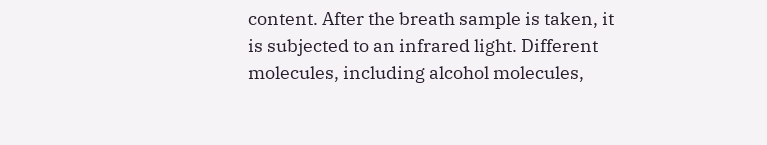content. After the breath sample is taken, it is subjected to an infrared light. Different molecules, including alcohol molecules,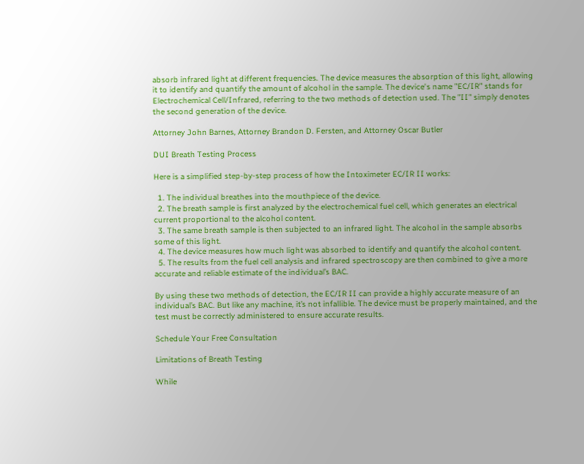absorb infrared light at different frequencies. The device measures the absorption of this light, allowing it to identify and quantify the amount of alcohol in the sample. The device's name "EC/IR" stands for Electrochemical Cell/Infrared, referring to the two methods of detection used. The "II" simply denotes the second generation of the device.

Attorney John Barnes, Attorney Brandon D. Fersten, and Attorney Oscar Butler

DUI Breath Testing Process

Here is a simplified step-by-step process of how the Intoximeter EC/IR II works:

  1. The individual breathes into the mouthpiece of the device.
  2. The breath sample is first analyzed by the electrochemical fuel cell, which generates an electrical current proportional to the alcohol content.
  3. The same breath sample is then subjected to an infrared light. The alcohol in the sample absorbs some of this light.
  4. The device measures how much light was absorbed to identify and quantify the alcohol content.
  5. The results from the fuel cell analysis and infrared spectroscopy are then combined to give a more accurate and reliable estimate of the individual’s BAC.

By using these two methods of detection, the EC/IR II can provide a highly accurate measure of an individual’s BAC. But like any machine, it’s not infallible. The device must be properly maintained, and the test must be correctly administered to ensure accurate results.

Schedule Your Free Consultation

Limitations of Breath Testing

While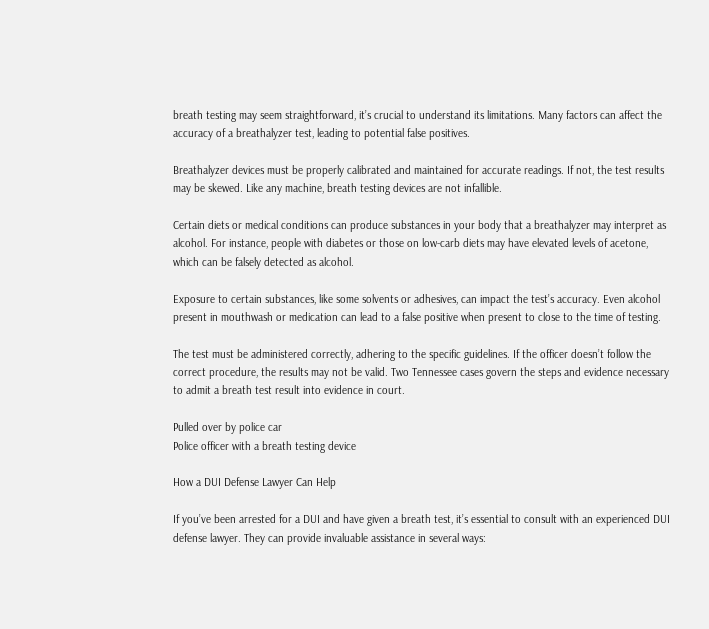breath testing may seem straightforward, it’s crucial to understand its limitations. Many factors can affect the accuracy of a breathalyzer test, leading to potential false positives.

Breathalyzer devices must be properly calibrated and maintained for accurate readings. If not, the test results may be skewed. Like any machine, breath testing devices are not infallible.

Certain diets or medical conditions can produce substances in your body that a breathalyzer may interpret as alcohol. For instance, people with diabetes or those on low-carb diets may have elevated levels of acetone, which can be falsely detected as alcohol.

Exposure to certain substances, like some solvents or adhesives, can impact the test’s accuracy. Even alcohol present in mouthwash or medication can lead to a false positive when present to close to the time of testing.

The test must be administered correctly, adhering to the specific guidelines. If the officer doesn’t follow the correct procedure, the results may not be valid. Two Tennessee cases govern the steps and evidence necessary to admit a breath test result into evidence in court.

Pulled over by police car
Police officer with a breath testing device

How a DUI Defense Lawyer Can Help

If you’ve been arrested for a DUI and have given a breath test, it’s essential to consult with an experienced DUI defense lawyer. They can provide invaluable assistance in several ways: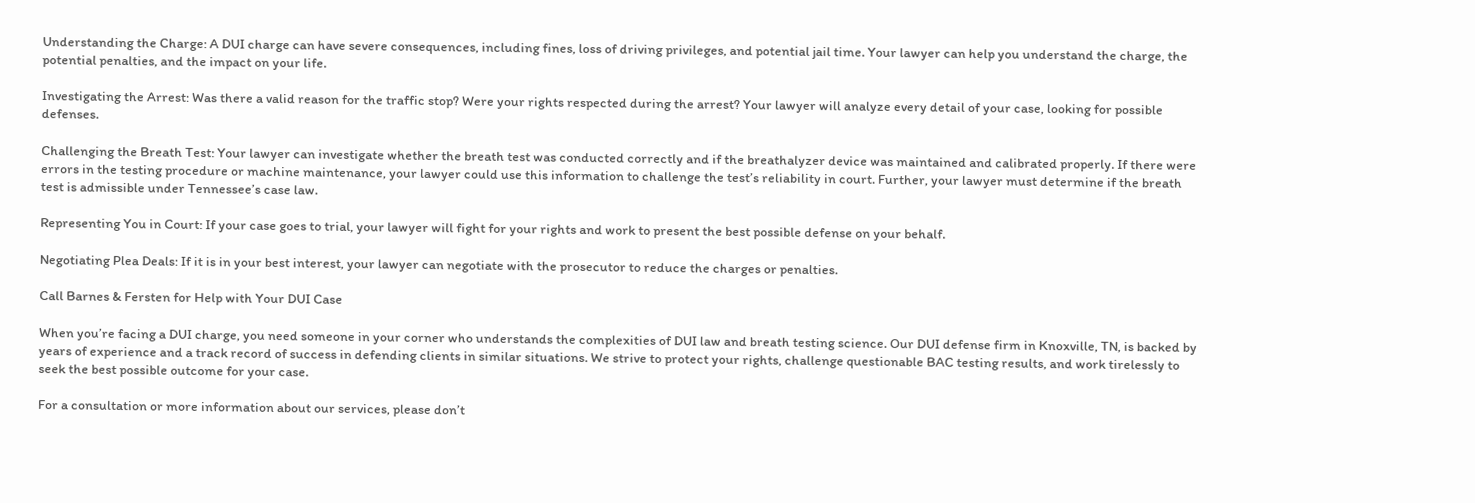Understanding the Charge: A DUI charge can have severe consequences, including fines, loss of driving privileges, and potential jail time. Your lawyer can help you understand the charge, the potential penalties, and the impact on your life.

Investigating the Arrest: Was there a valid reason for the traffic stop? Were your rights respected during the arrest? Your lawyer will analyze every detail of your case, looking for possible defenses.

Challenging the Breath Test: Your lawyer can investigate whether the breath test was conducted correctly and if the breathalyzer device was maintained and calibrated properly. If there were errors in the testing procedure or machine maintenance, your lawyer could use this information to challenge the test’s reliability in court. Further, your lawyer must determine if the breath test is admissible under Tennessee’s case law.

Representing You in Court: If your case goes to trial, your lawyer will fight for your rights and work to present the best possible defense on your behalf.

Negotiating Plea Deals: If it is in your best interest, your lawyer can negotiate with the prosecutor to reduce the charges or penalties.

Call Barnes & Fersten for Help with Your DUI Case

When you’re facing a DUI charge, you need someone in your corner who understands the complexities of DUI law and breath testing science. Our DUI defense firm in Knoxville, TN, is backed by years of experience and a track record of success in defending clients in similar situations. We strive to protect your rights, challenge questionable BAC testing results, and work tirelessly to seek the best possible outcome for your case.

For a consultation or more information about our services, please don’t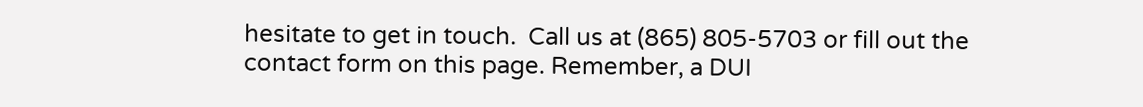hesitate to get in touch.  Call us at (865) 805-5703 or fill out the contact form on this page. Remember, a DUI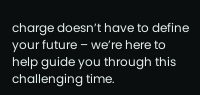charge doesn’t have to define your future – we’re here to help guide you through this challenging time.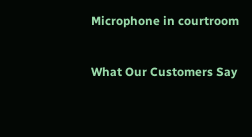Microphone in courtroom

What Our Customers Say